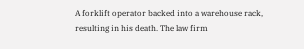A forklift operator backed into a warehouse rack, resulting in his death. The law firm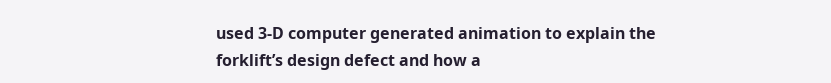used 3-D computer generated animation to explain the forklift’s design defect and how a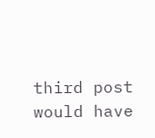third post would have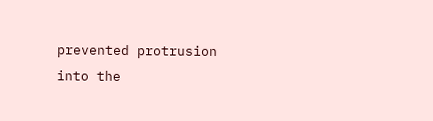prevented protrusion into the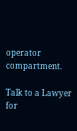operator compartment.

Talk to a Lawyer for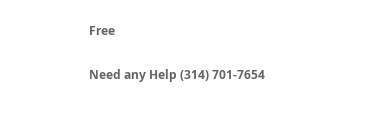Free

Need any Help (314) 701-7654